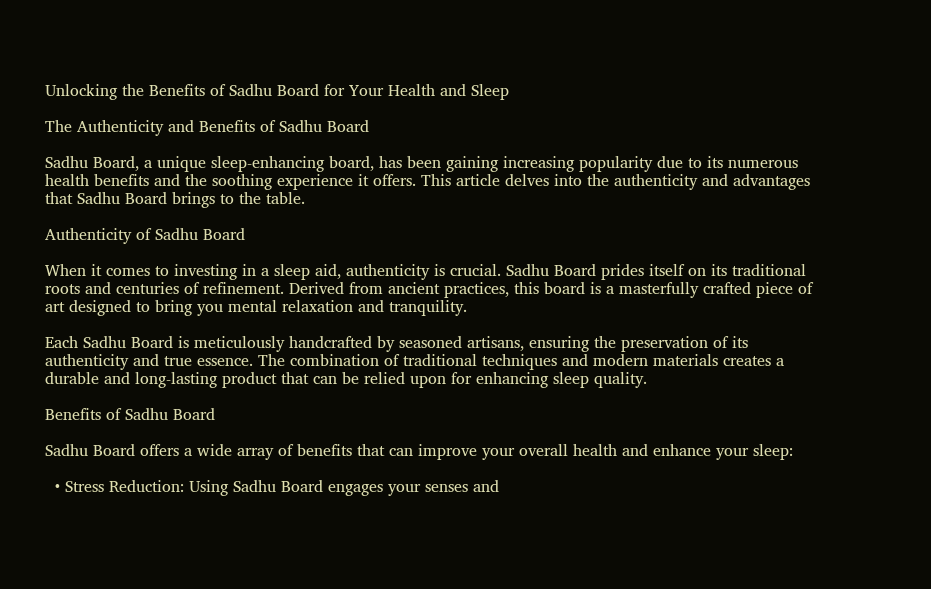Unlocking the Benefits of Sadhu Board for Your Health and Sleep

The Authenticity and Benefits of Sadhu Board

Sadhu Board, a unique sleep-enhancing board, has been gaining increasing popularity due to its numerous health benefits and the soothing experience it offers. This article delves into the authenticity and advantages that Sadhu Board brings to the table.

Authenticity of Sadhu Board

When it comes to investing in a sleep aid, authenticity is crucial. Sadhu Board prides itself on its traditional roots and centuries of refinement. Derived from ancient practices, this board is a masterfully crafted piece of art designed to bring you mental relaxation and tranquility.

Each Sadhu Board is meticulously handcrafted by seasoned artisans, ensuring the preservation of its authenticity and true essence. The combination of traditional techniques and modern materials creates a durable and long-lasting product that can be relied upon for enhancing sleep quality.

Benefits of Sadhu Board

Sadhu Board offers a wide array of benefits that can improve your overall health and enhance your sleep:

  • Stress Reduction: Using Sadhu Board engages your senses and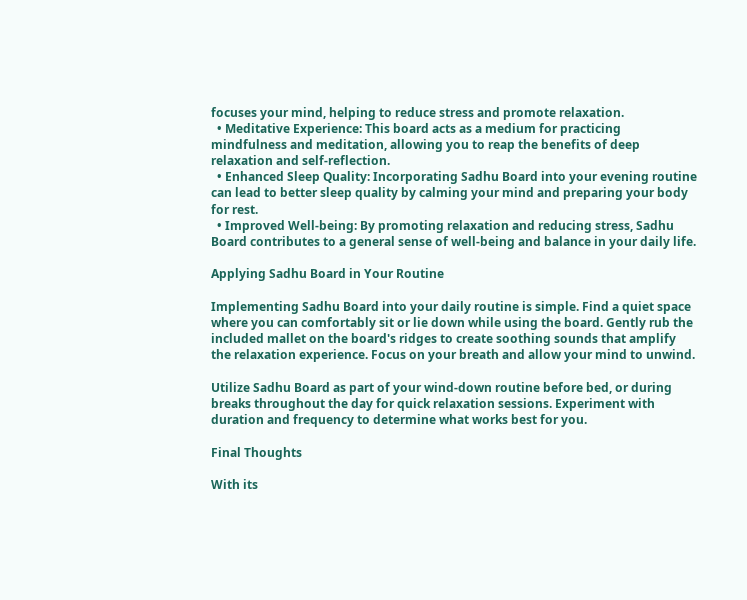focuses your mind, helping to reduce stress and promote relaxation.
  • Meditative Experience: This board acts as a medium for practicing mindfulness and meditation, allowing you to reap the benefits of deep relaxation and self-reflection.
  • Enhanced Sleep Quality: Incorporating Sadhu Board into your evening routine can lead to better sleep quality by calming your mind and preparing your body for rest.
  • Improved Well-being: By promoting relaxation and reducing stress, Sadhu Board contributes to a general sense of well-being and balance in your daily life.

Applying Sadhu Board in Your Routine

Implementing Sadhu Board into your daily routine is simple. Find a quiet space where you can comfortably sit or lie down while using the board. Gently rub the included mallet on the board's ridges to create soothing sounds that amplify the relaxation experience. Focus on your breath and allow your mind to unwind.

Utilize Sadhu Board as part of your wind-down routine before bed, or during breaks throughout the day for quick relaxation sessions. Experiment with duration and frequency to determine what works best for you.

Final Thoughts

With its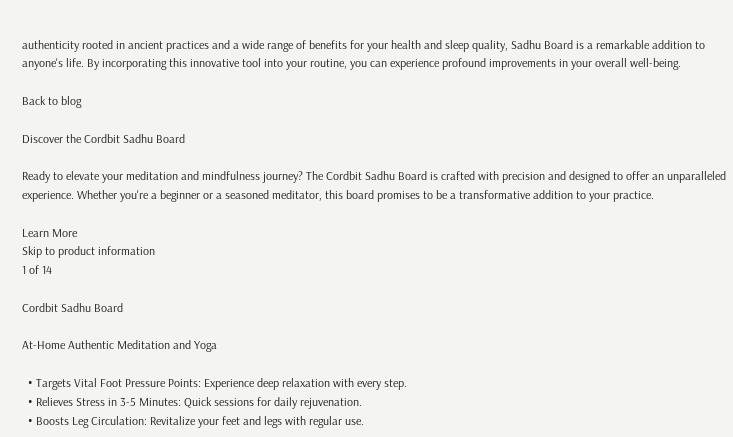authenticity rooted in ancient practices and a wide range of benefits for your health and sleep quality, Sadhu Board is a remarkable addition to anyone's life. By incorporating this innovative tool into your routine, you can experience profound improvements in your overall well-being.

Back to blog

Discover the Cordbit Sadhu Board

Ready to elevate your meditation and mindfulness journey? The Cordbit Sadhu Board is crafted with precision and designed to offer an unparalleled experience. Whether you're a beginner or a seasoned meditator, this board promises to be a transformative addition to your practice.

Learn More
Skip to product information
1 of 14

Cordbit Sadhu Board

At-Home Authentic Meditation and Yoga

  • Targets Vital Foot Pressure Points: Experience deep relaxation with every step.
  • Relieves Stress in 3-5 Minutes: Quick sessions for daily rejuvenation.
  • Boosts Leg Circulation: Revitalize your feet and legs with regular use.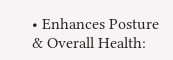• Enhances Posture & Overall Health: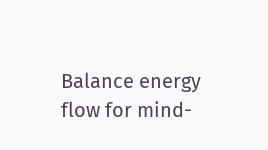Balance energy flow for mind-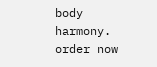body harmony.
order now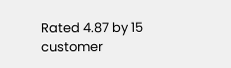Rated 4.87 by 15 customer